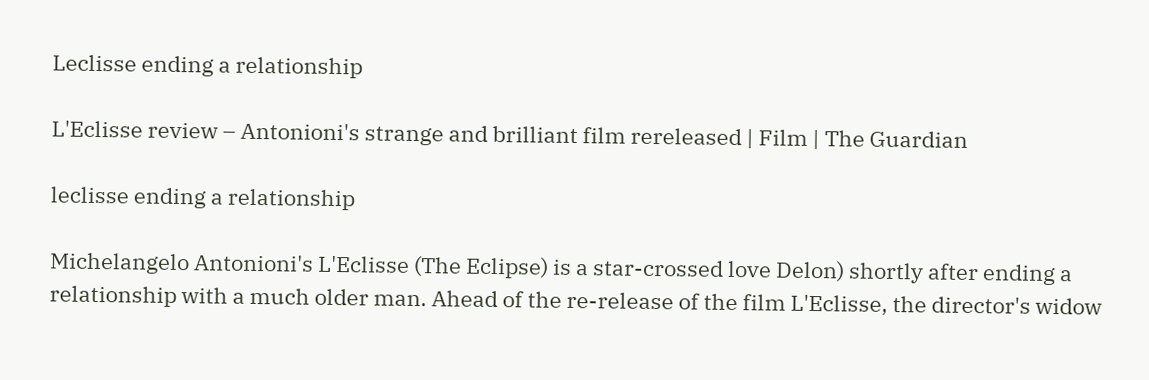Leclisse ending a relationship

L'Eclisse review – Antonioni's strange and brilliant film rereleased | Film | The Guardian

leclisse ending a relationship

Michelangelo Antonioni's L'Eclisse (The Eclipse) is a star-crossed love Delon) shortly after ending a relationship with a much older man. Ahead of the re-release of the film L'Eclisse, the director's widow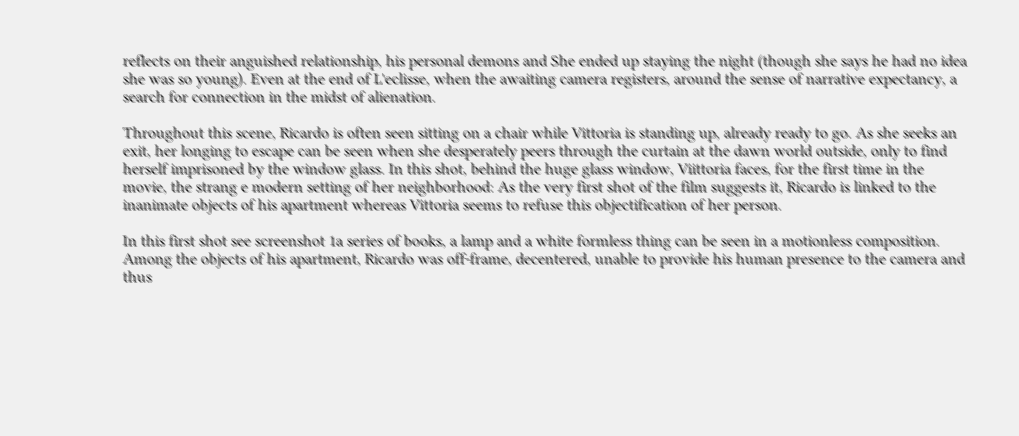reflects on their anguished relationship, his personal demons and She ended up staying the night (though she says he had no idea she was so young). Even at the end of L'eclisse, when the awaiting camera registers, around the sense of narrative expectancy, a search for connection in the midst of alienation.

Throughout this scene, Ricardo is often seen sitting on a chair while Vittoria is standing up, already ready to go. As she seeks an exit, her longing to escape can be seen when she desperately peers through the curtain at the dawn world outside, only to find herself imprisoned by the window glass. In this shot, behind the huge glass window, Viittoria faces, for the first time in the movie, the strang e modern setting of her neighborhood: As the very first shot of the film suggests it, Ricardo is linked to the inanimate objects of his apartment whereas Vittoria seems to refuse this objectification of her person.

In this first shot see screenshot 1a series of books, a lamp and a white formless thing can be seen in a motionless composition. Among the objects of his apartment, Ricardo was off-frame, decentered, unable to provide his human presence to the camera and thus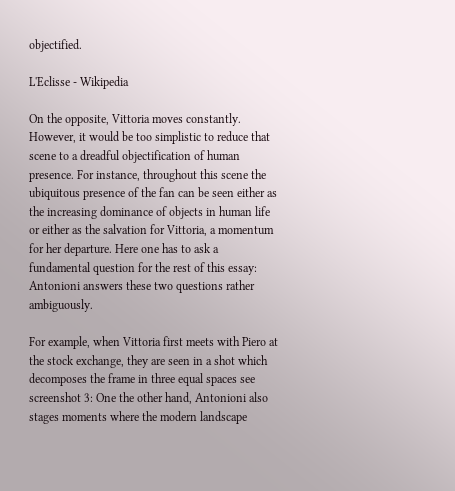objectified.

L'Eclisse - Wikipedia

On the opposite, Vittoria moves constantly. However, it would be too simplistic to reduce that scene to a dreadful objectification of human presence. For instance, throughout this scene the ubiquitous presence of the fan can be seen either as the increasing dominance of objects in human life or either as the salvation for Vittoria, a momentum for her departure. Here one has to ask a fundamental question for the rest of this essay: Antonioni answers these two questions rather ambiguously.

For example, when Vittoria first meets with Piero at the stock exchange, they are seen in a shot which decomposes the frame in three equal spaces see screenshot 3: One the other hand, Antonioni also stages moments where the modern landscape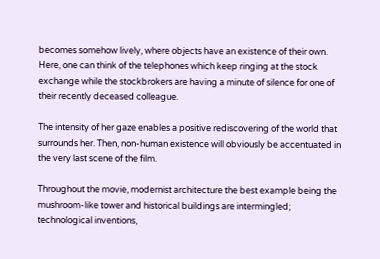becomes somehow lively, where objects have an existence of their own. Here, one can think of the telephones which keep ringing at the stock exchange while the stockbrokers are having a minute of silence for one of their recently deceased colleague.

The intensity of her gaze enables a positive rediscovering of the world that surrounds her. Then, non-human existence will obviously be accentuated in the very last scene of the film.

Throughout the movie, modernist architecture the best example being the mushroom-like tower and historical buildings are intermingled; technological inventions,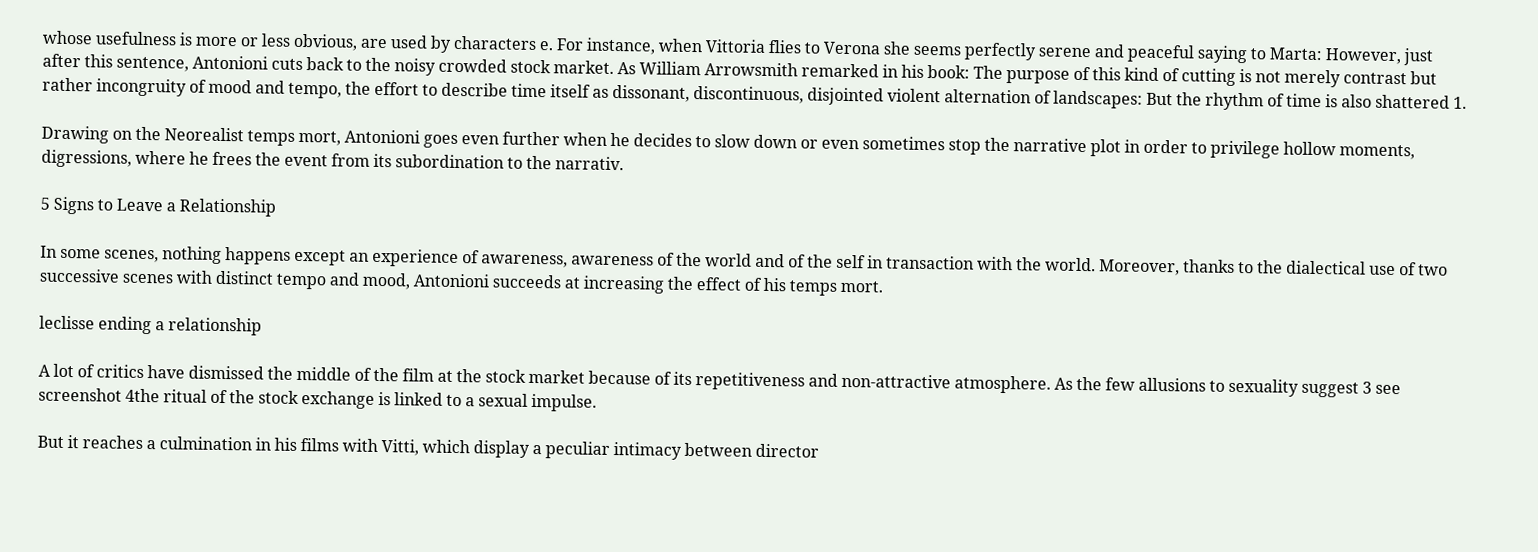whose usefulness is more or less obvious, are used by characters e. For instance, when Vittoria flies to Verona she seems perfectly serene and peaceful saying to Marta: However, just after this sentence, Antonioni cuts back to the noisy crowded stock market. As William Arrowsmith remarked in his book: The purpose of this kind of cutting is not merely contrast but rather incongruity of mood and tempo, the effort to describe time itself as dissonant, discontinuous, disjointed violent alternation of landscapes: But the rhythm of time is also shattered 1.

Drawing on the Neorealist temps mort, Antonioni goes even further when he decides to slow down or even sometimes stop the narrative plot in order to privilege hollow moments, digressions, where he frees the event from its subordination to the narrativ.

5 Signs to Leave a Relationship

In some scenes, nothing happens except an experience of awareness, awareness of the world and of the self in transaction with the world. Moreover, thanks to the dialectical use of two successive scenes with distinct tempo and mood, Antonioni succeeds at increasing the effect of his temps mort.

leclisse ending a relationship

A lot of critics have dismissed the middle of the film at the stock market because of its repetitiveness and non-attractive atmosphere. As the few allusions to sexuality suggest 3 see screenshot 4the ritual of the stock exchange is linked to a sexual impulse.

But it reaches a culmination in his films with Vitti, which display a peculiar intimacy between director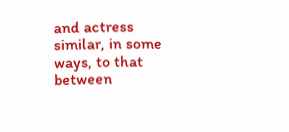and actress similar, in some ways, to that between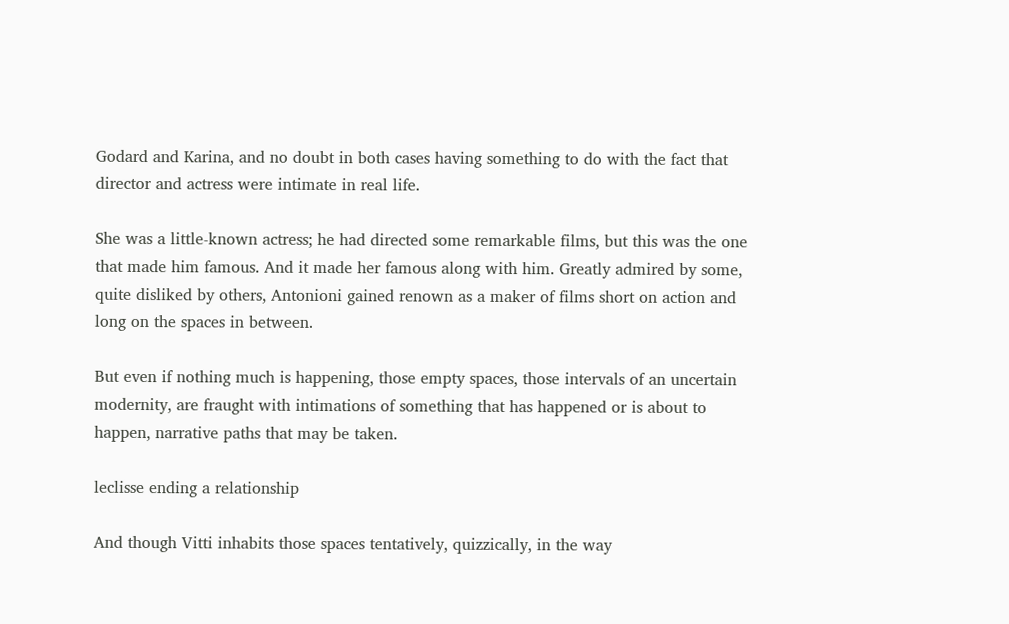Godard and Karina, and no doubt in both cases having something to do with the fact that director and actress were intimate in real life.

She was a little-known actress; he had directed some remarkable films, but this was the one that made him famous. And it made her famous along with him. Greatly admired by some, quite disliked by others, Antonioni gained renown as a maker of films short on action and long on the spaces in between.

But even if nothing much is happening, those empty spaces, those intervals of an uncertain modernity, are fraught with intimations of something that has happened or is about to happen, narrative paths that may be taken.

leclisse ending a relationship

And though Vitti inhabits those spaces tentatively, quizzically, in the way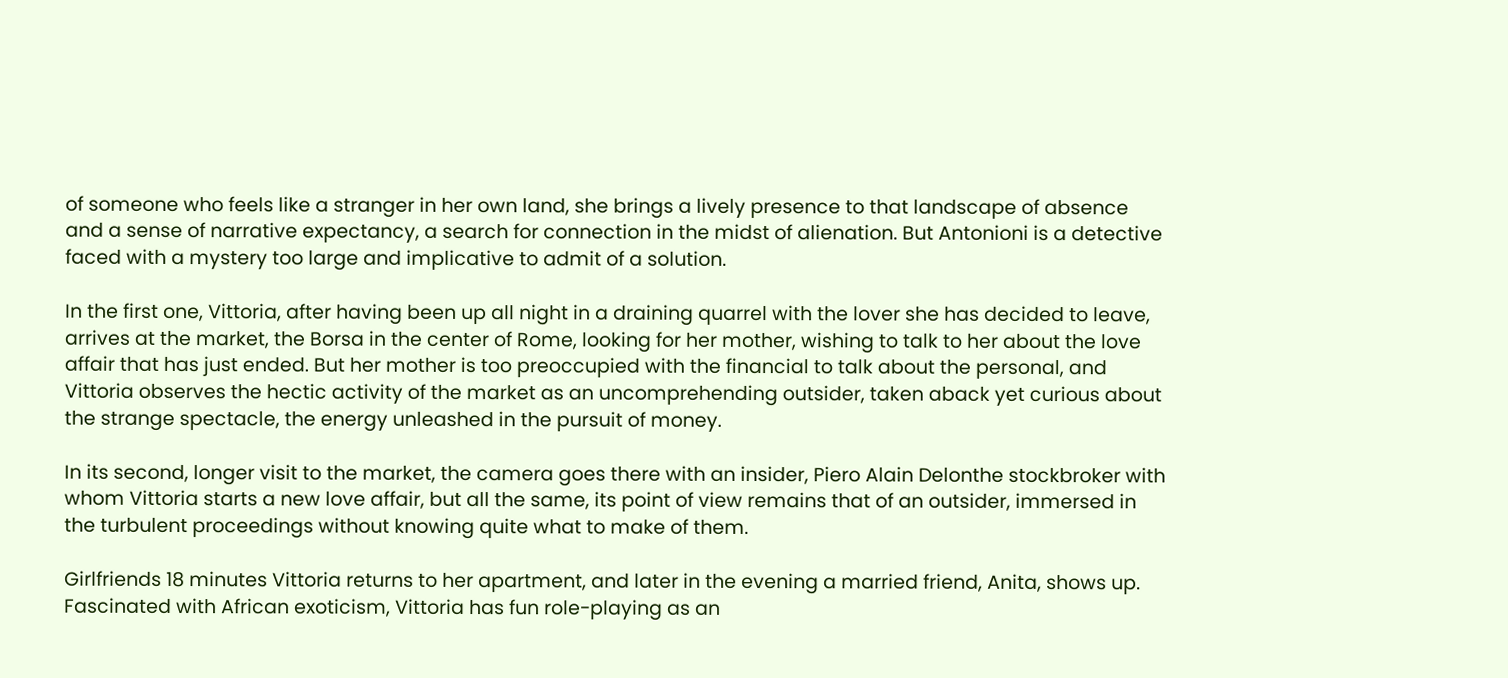of someone who feels like a stranger in her own land, she brings a lively presence to that landscape of absence and a sense of narrative expectancy, a search for connection in the midst of alienation. But Antonioni is a detective faced with a mystery too large and implicative to admit of a solution.

In the first one, Vittoria, after having been up all night in a draining quarrel with the lover she has decided to leave, arrives at the market, the Borsa in the center of Rome, looking for her mother, wishing to talk to her about the love affair that has just ended. But her mother is too preoccupied with the financial to talk about the personal, and Vittoria observes the hectic activity of the market as an uncomprehending outsider, taken aback yet curious about the strange spectacle, the energy unleashed in the pursuit of money.

In its second, longer visit to the market, the camera goes there with an insider, Piero Alain Delonthe stockbroker with whom Vittoria starts a new love affair, but all the same, its point of view remains that of an outsider, immersed in the turbulent proceedings without knowing quite what to make of them.

Girlfriends 18 minutes Vittoria returns to her apartment, and later in the evening a married friend, Anita, shows up. Fascinated with African exoticism, Vittoria has fun role-playing as an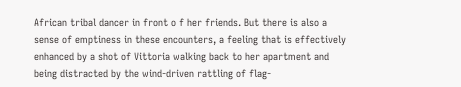African tribal dancer in front o f her friends. But there is also a sense of emptiness in these encounters, a feeling that is effectively enhanced by a shot of Vittoria walking back to her apartment and being distracted by the wind-driven rattling of flag-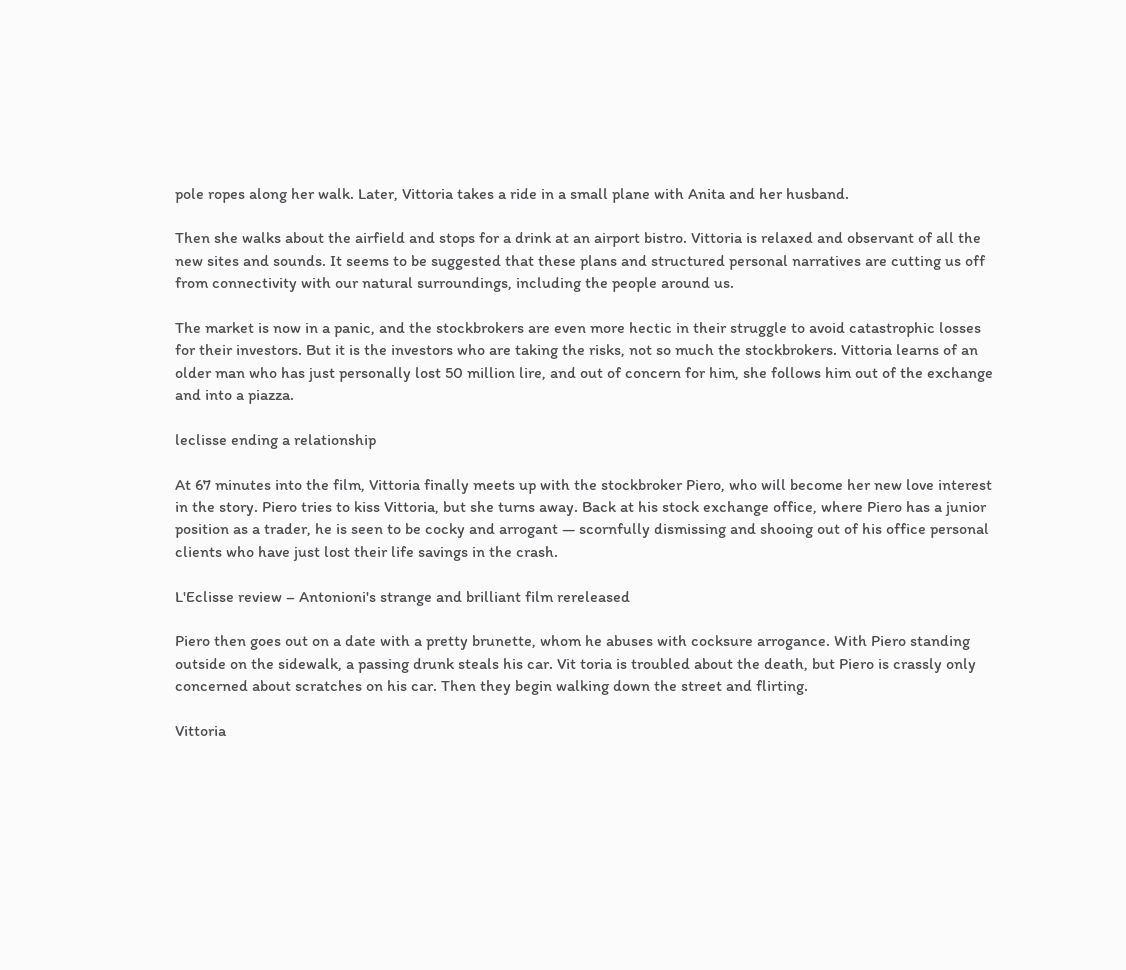pole ropes along her walk. Later, Vittoria takes a ride in a small plane with Anita and her husband.

Then she walks about the airfield and stops for a drink at an airport bistro. Vittoria is relaxed and observant of all the new sites and sounds. It seems to be suggested that these plans and structured personal narratives are cutting us off from connectivity with our natural surroundings, including the people around us.

The market is now in a panic, and the stockbrokers are even more hectic in their struggle to avoid catastrophic losses for their investors. But it is the investors who are taking the risks, not so much the stockbrokers. Vittoria learns of an older man who has just personally lost 50 million lire, and out of concern for him, she follows him out of the exchange and into a piazza.

leclisse ending a relationship

At 67 minutes into the film, Vittoria finally meets up with the stockbroker Piero, who will become her new love interest in the story. Piero tries to kiss Vittoria, but she turns away. Back at his stock exchange office, where Piero has a junior position as a trader, he is seen to be cocky and arrogant — scornfully dismissing and shooing out of his office personal clients who have just lost their life savings in the crash.

L'Eclisse review – Antonioni's strange and brilliant film rereleased

Piero then goes out on a date with a pretty brunette, whom he abuses with cocksure arrogance. With Piero standing outside on the sidewalk, a passing drunk steals his car. Vit toria is troubled about the death, but Piero is crassly only concerned about scratches on his car. Then they begin walking down the street and flirting.

Vittoria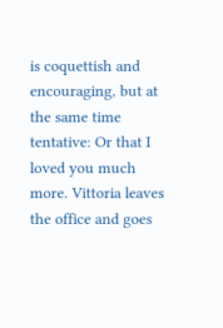is coquettish and encouraging, but at the same time tentative: Or that I loved you much more. Vittoria leaves the office and goes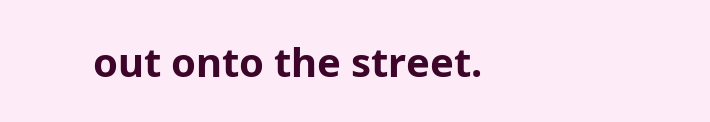out onto the street.